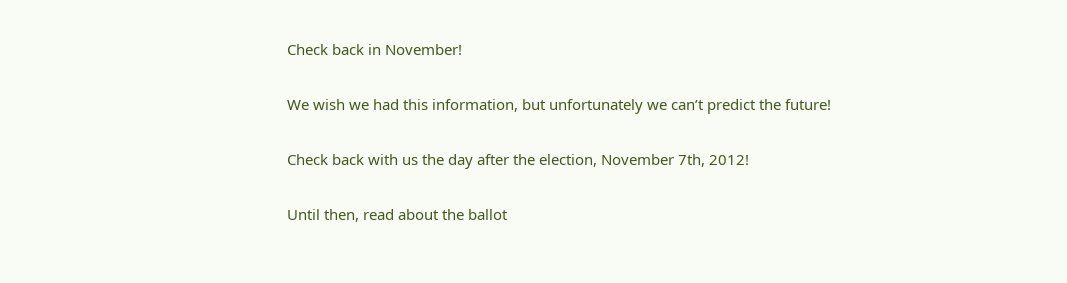Check back in November!

We wish we had this information, but unfortunately we can’t predict the future!

Check back with us the day after the election, November 7th, 2012!

Until then, read about the ballot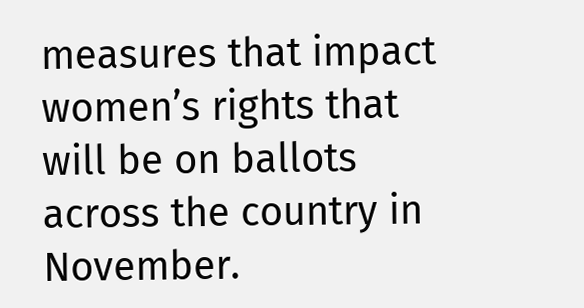measures that impact women’s rights that will be on ballots across the country in November.